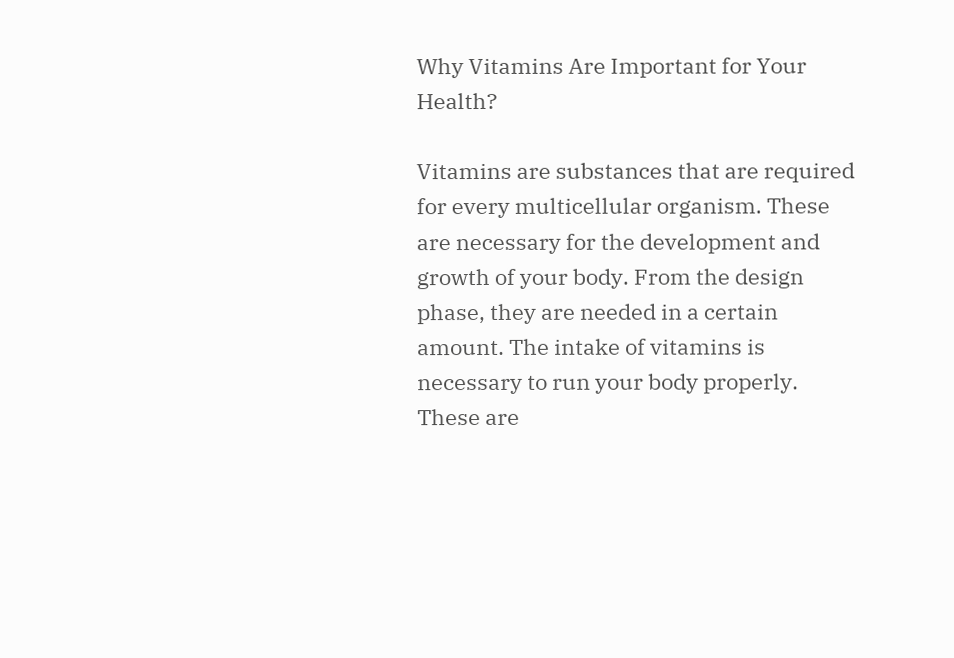Why Vitamins Are Important for Your Health?

Vitamins are substances that are required for every multicellular organism. These are necessary for the development and growth of your body. From the design phase, they are needed in a certain amount. The intake of vitamins is necessary to run your body properly. These are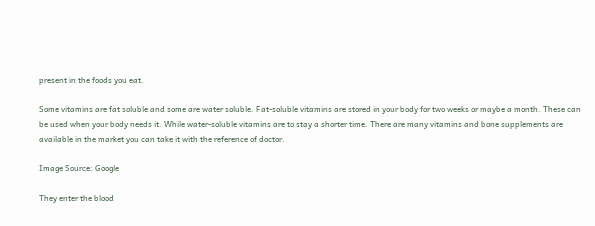present in the foods you eat.

Some vitamins are fat soluble and some are water soluble. Fat-soluble vitamins are stored in your body for two weeks or maybe a month. These can be used when your body needs it. While water-soluble vitamins are to stay a shorter time. There are many vitamins and bone supplements are available in the market you can take it with the reference of doctor.

Image Source: Google

They enter the blood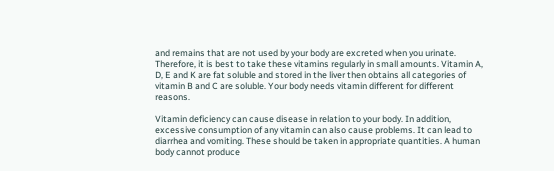and remains that are not used by your body are excreted when you urinate. Therefore, it is best to take these vitamins regularly in small amounts. Vitamin A, D, E and K are fat soluble and stored in the liver then obtains all categories of vitamin B and C are soluble. Your body needs vitamin different for different reasons.

Vitamin deficiency can cause disease in relation to your body. In addition, excessive consumption of any vitamin can also cause problems. It can lead to diarrhea and vomiting. These should be taken in appropriate quantities. A human body cannot produce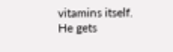vitamins itself. He gets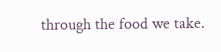through the food we take.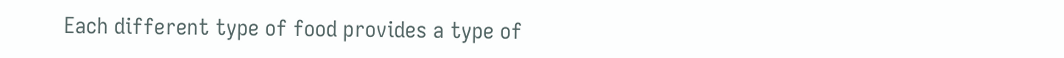Each different type of food provides a type of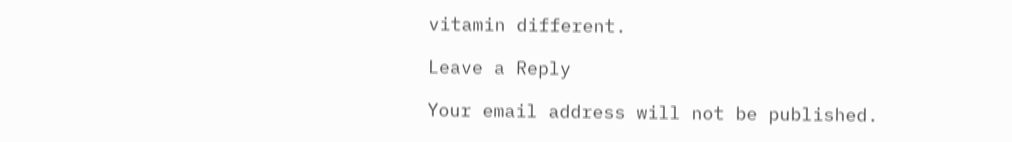vitamin different.

Leave a Reply

Your email address will not be published.